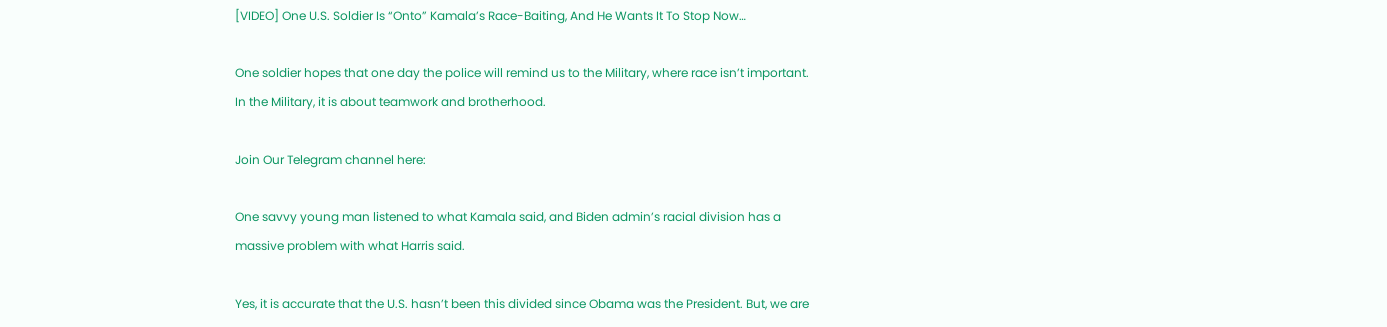[VIDEO] One U.S. Soldier Is “Onto” Kamala’s Race-Baiting, And He Wants It To Stop Now…

One soldier hopes that one day the police will remind us to the Military, where race isn’t important. In the Military, it is about teamwork and brotherhood.

Join Our Telegram channel here:

One savvy young man listened to what Kamala said, and Biden admin’s racial division has a massive problem with what Harris said.

Yes, it is accurate that the U.S. hasn’t been this divided since Obama was the President. But, we are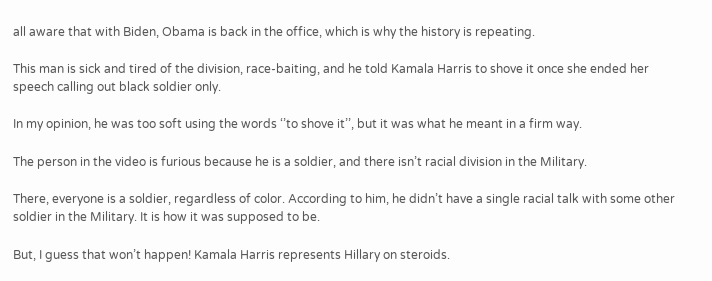all aware that with Biden, Obama is back in the office, which is why the history is repeating.

This man is sick and tired of the division, race-baiting, and he told Kamala Harris to shove it once she ended her speech calling out black soldier only.

In my opinion, he was too soft using the words ‘’to shove it’’, but it was what he meant in a firm way.

The person in the video is furious because he is a soldier, and there isn’t racial division in the Military.

There, everyone is a soldier, regardless of color. According to him, he didn’t have a single racial talk with some other soldier in the Military. It is how it was supposed to be.

But, I guess that won’t happen! Kamala Harris represents Hillary on steroids.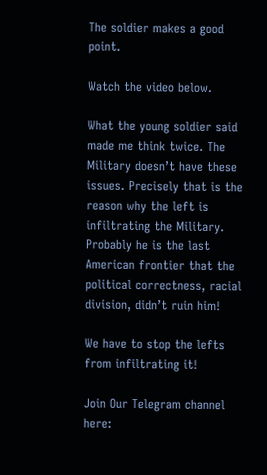The soldier makes a good point.

Watch the video below.

What the young soldier said made me think twice. The Military doesn’t have these issues. Precisely that is the reason why the left is infiltrating the Military. Probably he is the last American frontier that the political correctness, racial division, didn’t ruin him!

We have to stop the lefts from infiltrating it!

Join Our Telegram channel here: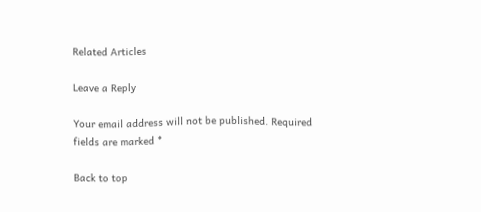Related Articles

Leave a Reply

Your email address will not be published. Required fields are marked *

Back to top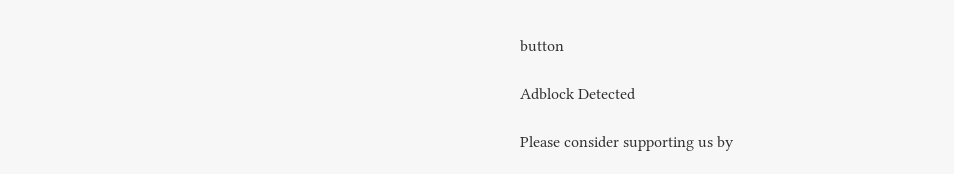button

Adblock Detected

Please consider supporting us by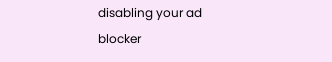disabling your ad blocker